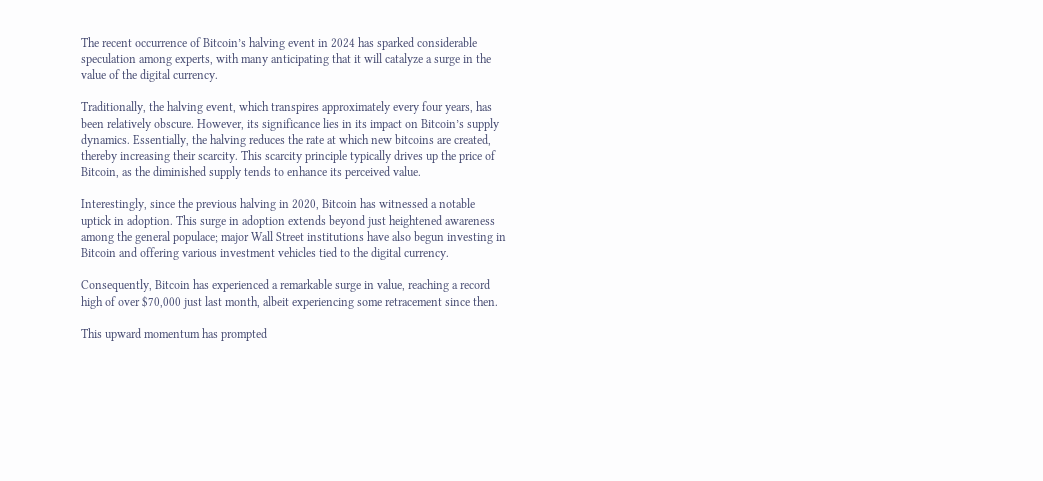The recent occurrence of Bitcoin’s halving event in 2024 has sparked considerable speculation among experts, with many anticipating that it will catalyze a surge in the value of the digital currency.

Traditionally, the halving event, which transpires approximately every four years, has been relatively obscure. However, its significance lies in its impact on Bitcoin’s supply dynamics. Essentially, the halving reduces the rate at which new bitcoins are created, thereby increasing their scarcity. This scarcity principle typically drives up the price of Bitcoin, as the diminished supply tends to enhance its perceived value.

Interestingly, since the previous halving in 2020, Bitcoin has witnessed a notable uptick in adoption. This surge in adoption extends beyond just heightened awareness among the general populace; major Wall Street institutions have also begun investing in Bitcoin and offering various investment vehicles tied to the digital currency.

Consequently, Bitcoin has experienced a remarkable surge in value, reaching a record high of over $70,000 just last month, albeit experiencing some retracement since then.

This upward momentum has prompted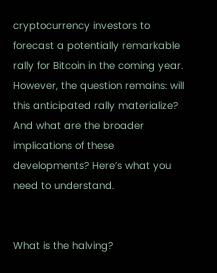cryptocurrency investors to forecast a potentially remarkable rally for Bitcoin in the coming year. However, the question remains: will this anticipated rally materialize? And what are the broader implications of these developments? Here’s what you need to understand.


What is the halving?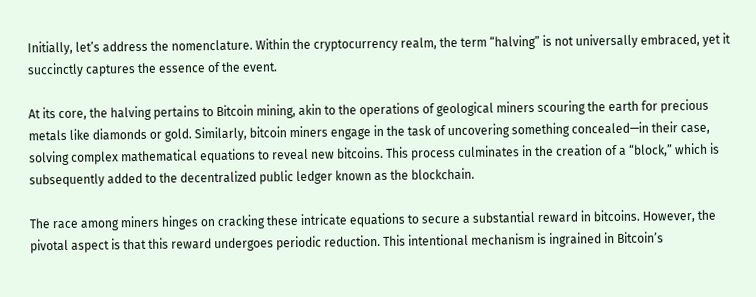Initially, let’s address the nomenclature. Within the cryptocurrency realm, the term “halving” is not universally embraced, yet it succinctly captures the essence of the event.

At its core, the halving pertains to Bitcoin mining, akin to the operations of geological miners scouring the earth for precious metals like diamonds or gold. Similarly, bitcoin miners engage in the task of uncovering something concealed—in their case, solving complex mathematical equations to reveal new bitcoins. This process culminates in the creation of a “block,” which is subsequently added to the decentralized public ledger known as the blockchain.

The race among miners hinges on cracking these intricate equations to secure a substantial reward in bitcoins. However, the pivotal aspect is that this reward undergoes periodic reduction. This intentional mechanism is ingrained in Bitcoin’s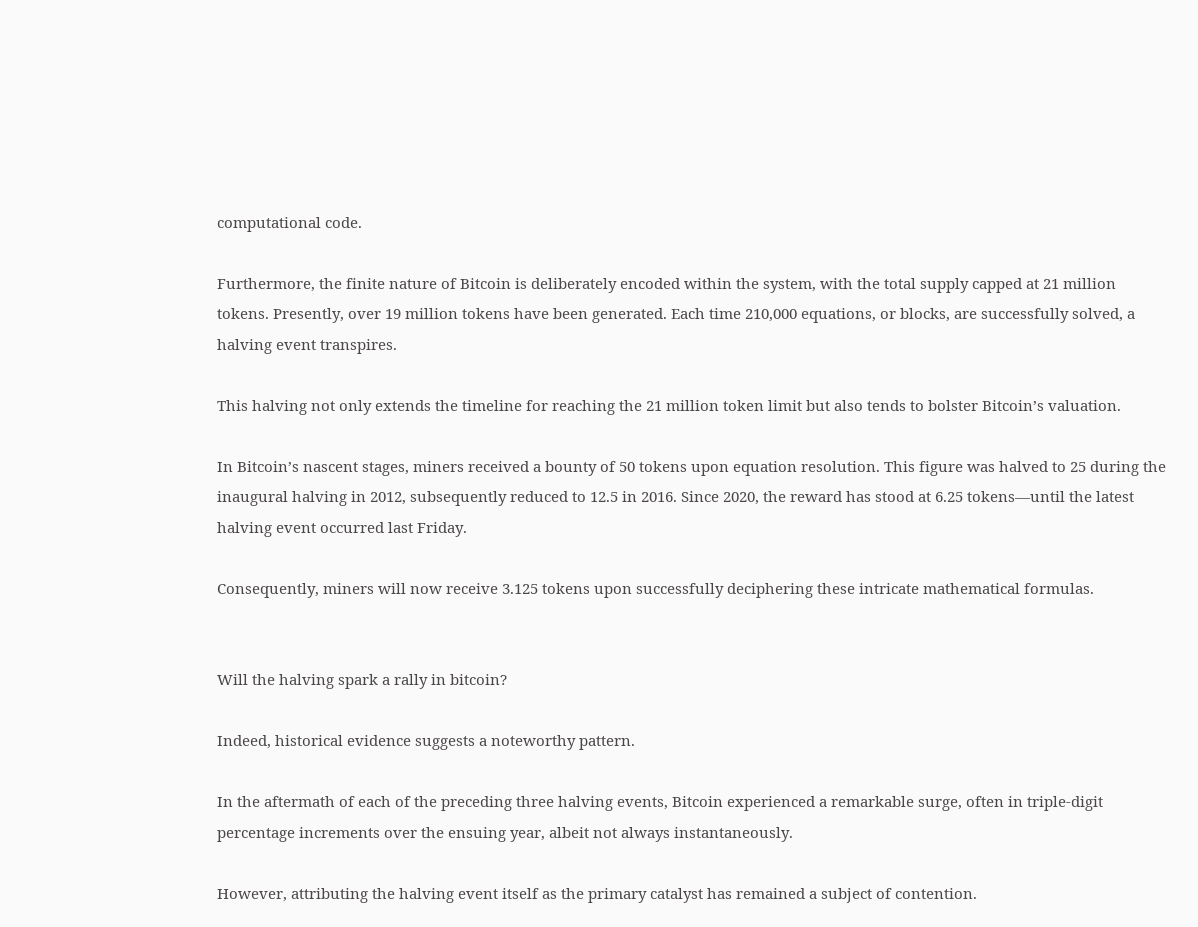computational code.

Furthermore, the finite nature of Bitcoin is deliberately encoded within the system, with the total supply capped at 21 million tokens. Presently, over 19 million tokens have been generated. Each time 210,000 equations, or blocks, are successfully solved, a halving event transpires.

This halving not only extends the timeline for reaching the 21 million token limit but also tends to bolster Bitcoin’s valuation.

In Bitcoin’s nascent stages, miners received a bounty of 50 tokens upon equation resolution. This figure was halved to 25 during the inaugural halving in 2012, subsequently reduced to 12.5 in 2016. Since 2020, the reward has stood at 6.25 tokens—until the latest halving event occurred last Friday.

Consequently, miners will now receive 3.125 tokens upon successfully deciphering these intricate mathematical formulas.


Will the halving spark a rally in bitcoin?

Indeed, historical evidence suggests a noteworthy pattern.

In the aftermath of each of the preceding three halving events, Bitcoin experienced a remarkable surge, often in triple-digit percentage increments over the ensuing year, albeit not always instantaneously.

However, attributing the halving event itself as the primary catalyst has remained a subject of contention.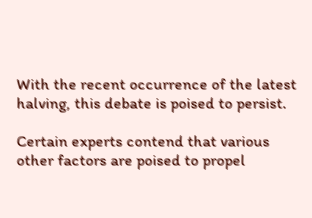With the recent occurrence of the latest halving, this debate is poised to persist.

Certain experts contend that various other factors are poised to propel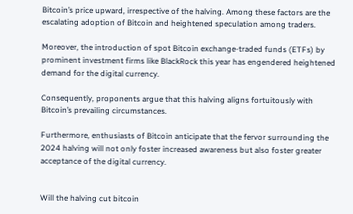Bitcoin’s price upward, irrespective of the halving. Among these factors are the escalating adoption of Bitcoin and heightened speculation among traders.

Moreover, the introduction of spot Bitcoin exchange-traded funds (ETFs) by prominent investment firms like BlackRock this year has engendered heightened demand for the digital currency.

Consequently, proponents argue that this halving aligns fortuitously with Bitcoin’s prevailing circumstances.

Furthermore, enthusiasts of Bitcoin anticipate that the fervor surrounding the 2024 halving will not only foster increased awareness but also foster greater acceptance of the digital currency.


Will the halving cut bitcoin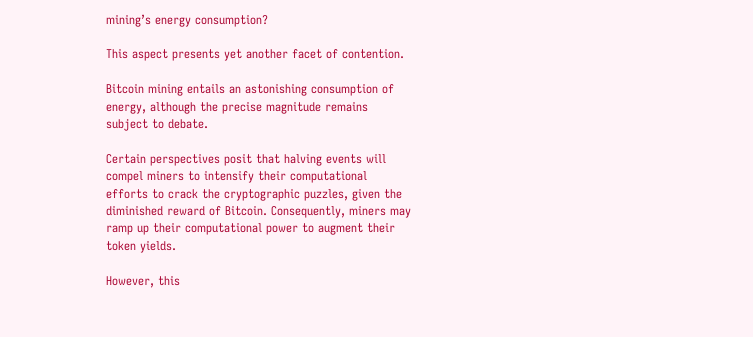mining’s energy consumption?

This aspect presents yet another facet of contention.

Bitcoin mining entails an astonishing consumption of energy, although the precise magnitude remains subject to debate.

Certain perspectives posit that halving events will compel miners to intensify their computational efforts to crack the cryptographic puzzles, given the diminished reward of Bitcoin. Consequently, miners may ramp up their computational power to augment their token yields.

However, this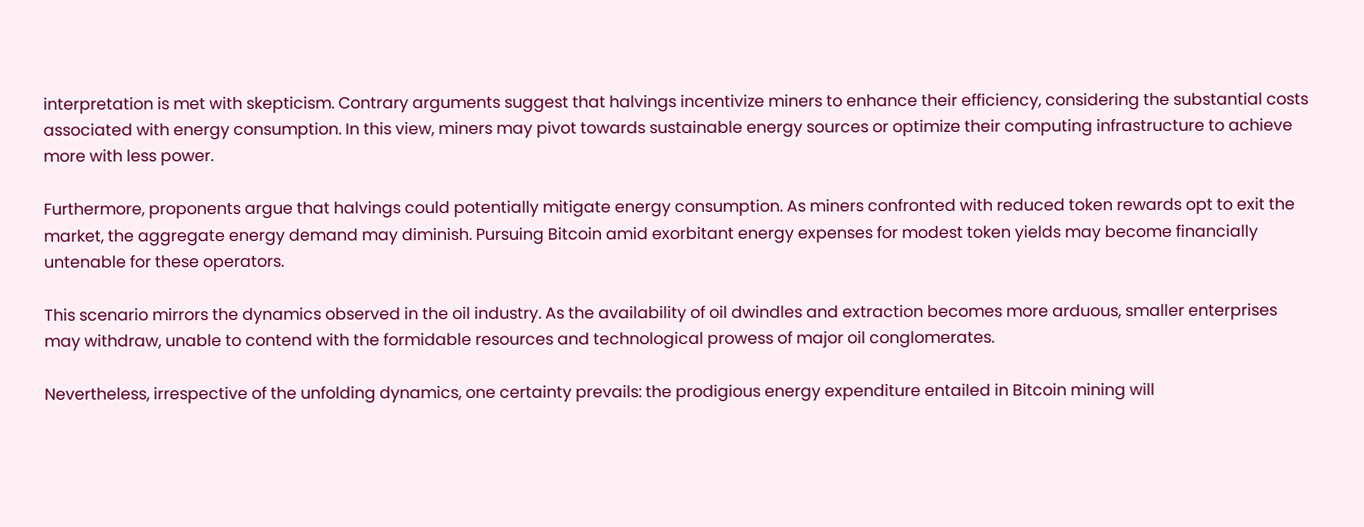interpretation is met with skepticism. Contrary arguments suggest that halvings incentivize miners to enhance their efficiency, considering the substantial costs associated with energy consumption. In this view, miners may pivot towards sustainable energy sources or optimize their computing infrastructure to achieve more with less power.

Furthermore, proponents argue that halvings could potentially mitigate energy consumption. As miners confronted with reduced token rewards opt to exit the market, the aggregate energy demand may diminish. Pursuing Bitcoin amid exorbitant energy expenses for modest token yields may become financially untenable for these operators.

This scenario mirrors the dynamics observed in the oil industry. As the availability of oil dwindles and extraction becomes more arduous, smaller enterprises may withdraw, unable to contend with the formidable resources and technological prowess of major oil conglomerates.

Nevertheless, irrespective of the unfolding dynamics, one certainty prevails: the prodigious energy expenditure entailed in Bitcoin mining will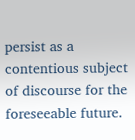persist as a contentious subject of discourse for the foreseeable future.